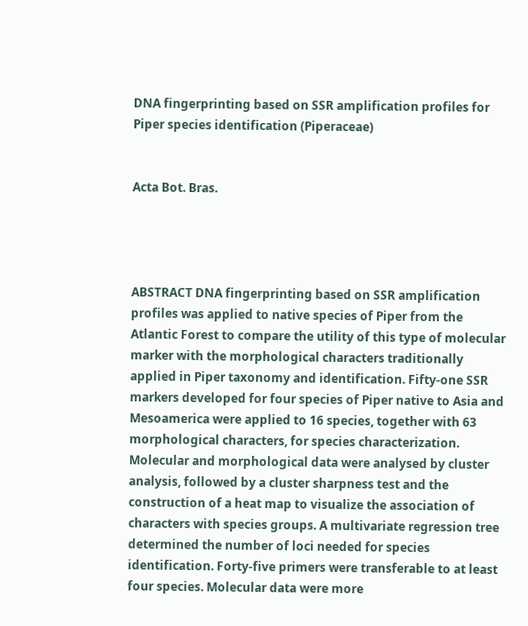DNA fingerprinting based on SSR amplification profiles for Piper species identification (Piperaceae)


Acta Bot. Bras.




ABSTRACT DNA fingerprinting based on SSR amplification profiles was applied to native species of Piper from the Atlantic Forest to compare the utility of this type of molecular marker with the morphological characters traditionally applied in Piper taxonomy and identification. Fifty-one SSR markers developed for four species of Piper native to Asia and Mesoamerica were applied to 16 species, together with 63 morphological characters, for species characterization. Molecular and morphological data were analysed by cluster analysis, followed by a cluster sharpness test and the construction of a heat map to visualize the association of characters with species groups. A multivariate regression tree determined the number of loci needed for species identification. Forty-five primers were transferable to at least four species. Molecular data were more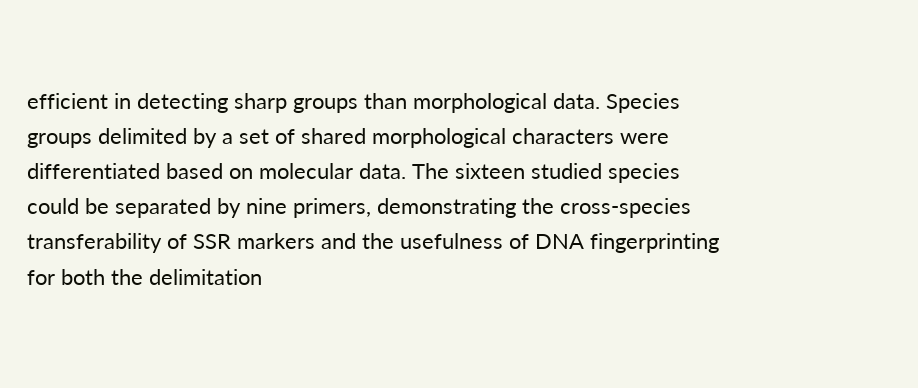efficient in detecting sharp groups than morphological data. Species groups delimited by a set of shared morphological characters were differentiated based on molecular data. The sixteen studied species could be separated by nine primers, demonstrating the cross-species transferability of SSR markers and the usefulness of DNA fingerprinting for both the delimitation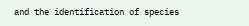and the identification of species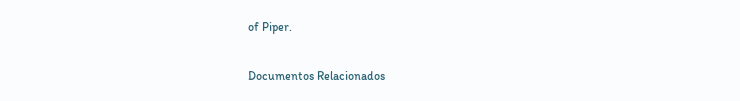of Piper.

Documentos Relacionados